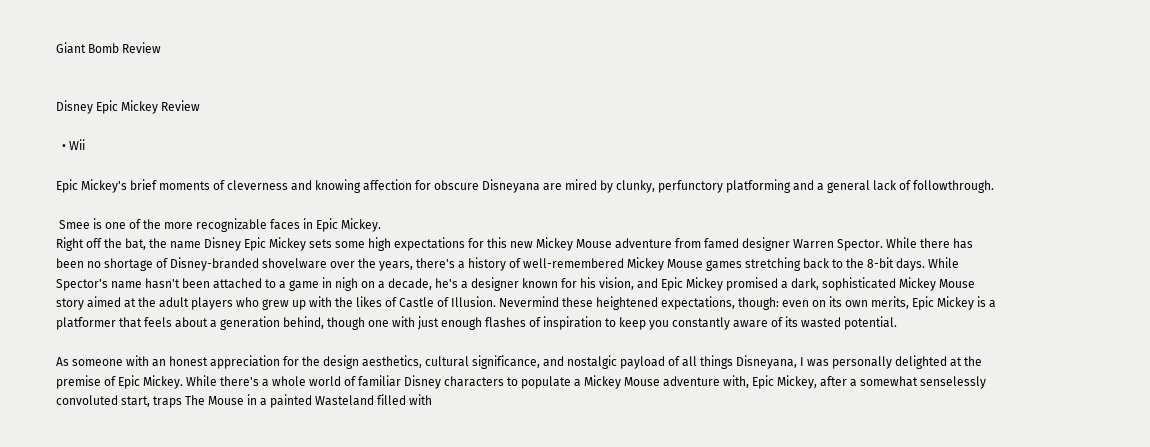Giant Bomb Review


Disney Epic Mickey Review

  • Wii

Epic Mickey's brief moments of cleverness and knowing affection for obscure Disneyana are mired by clunky, perfunctory platforming and a general lack of followthrough.

 Smee is one of the more recognizable faces in Epic Mickey.
Right off the bat, the name Disney Epic Mickey sets some high expectations for this new Mickey Mouse adventure from famed designer Warren Spector. While there has been no shortage of Disney-branded shovelware over the years, there's a history of well-remembered Mickey Mouse games stretching back to the 8-bit days. While Spector's name hasn't been attached to a game in nigh on a decade, he's a designer known for his vision, and Epic Mickey promised a dark, sophisticated Mickey Mouse story aimed at the adult players who grew up with the likes of Castle of Illusion. Nevermind these heightened expectations, though: even on its own merits, Epic Mickey is a platformer that feels about a generation behind, though one with just enough flashes of inspiration to keep you constantly aware of its wasted potential.

As someone with an honest appreciation for the design aesthetics, cultural significance, and nostalgic payload of all things Disneyana, I was personally delighted at the premise of Epic Mickey. While there's a whole world of familiar Disney characters to populate a Mickey Mouse adventure with, Epic Mickey, after a somewhat senselessly convoluted start, traps The Mouse in a painted Wasteland filled with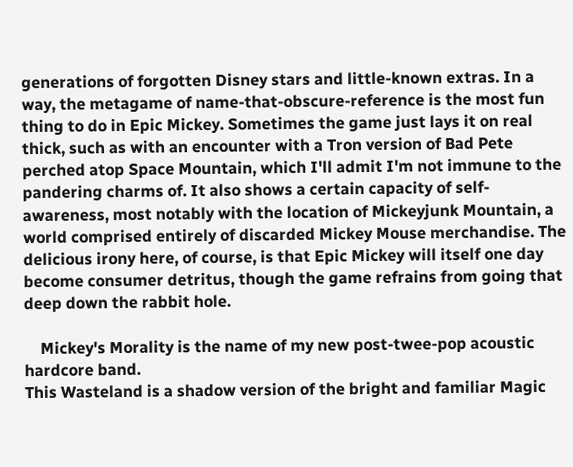generations of forgotten Disney stars and little-known extras. In a way, the metagame of name-that-obscure-reference is the most fun thing to do in Epic Mickey. Sometimes the game just lays it on real thick, such as with an encounter with a Tron version of Bad Pete perched atop Space Mountain, which I'll admit I'm not immune to the pandering charms of. It also shows a certain capacity of self-awareness, most notably with the location of Mickeyjunk Mountain, a world comprised entirely of discarded Mickey Mouse merchandise. The delicious irony here, of course, is that Epic Mickey will itself one day become consumer detritus, though the game refrains from going that deep down the rabbit hole.

    Mickey's Morality is the name of my new post-twee-pop acoustic hardcore band.
This Wasteland is a shadow version of the bright and familiar Magic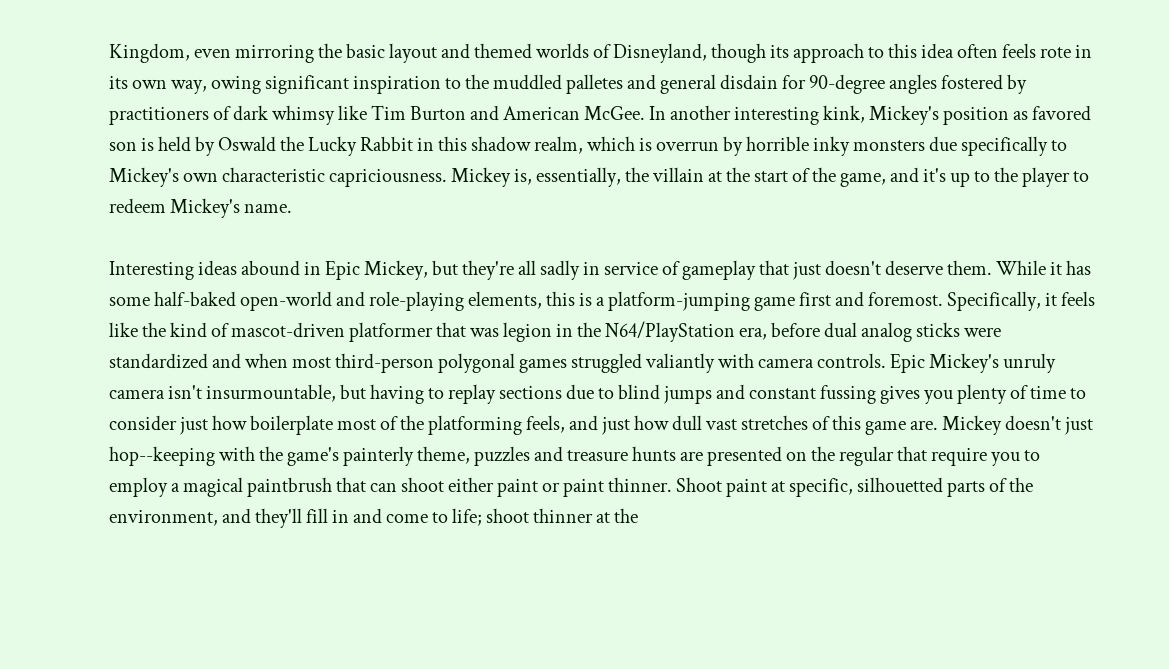Kingdom, even mirroring the basic layout and themed worlds of Disneyland, though its approach to this idea often feels rote in its own way, owing significant inspiration to the muddled palletes and general disdain for 90-degree angles fostered by practitioners of dark whimsy like Tim Burton and American McGee. In another interesting kink, Mickey's position as favored son is held by Oswald the Lucky Rabbit in this shadow realm, which is overrun by horrible inky monsters due specifically to Mickey's own characteristic capriciousness. Mickey is, essentially, the villain at the start of the game, and it's up to the player to redeem Mickey's name.

Interesting ideas abound in Epic Mickey, but they're all sadly in service of gameplay that just doesn't deserve them. While it has some half-baked open-world and role-playing elements, this is a platform-jumping game first and foremost. Specifically, it feels like the kind of mascot-driven platformer that was legion in the N64/PlayStation era, before dual analog sticks were standardized and when most third-person polygonal games struggled valiantly with camera controls. Epic Mickey's unruly camera isn't insurmountable, but having to replay sections due to blind jumps and constant fussing gives you plenty of time to consider just how boilerplate most of the platforming feels, and just how dull vast stretches of this game are. Mickey doesn't just hop--keeping with the game's painterly theme, puzzles and treasure hunts are presented on the regular that require you to employ a magical paintbrush that can shoot either paint or paint thinner. Shoot paint at specific, silhouetted parts of the environment, and they'll fill in and come to life; shoot thinner at the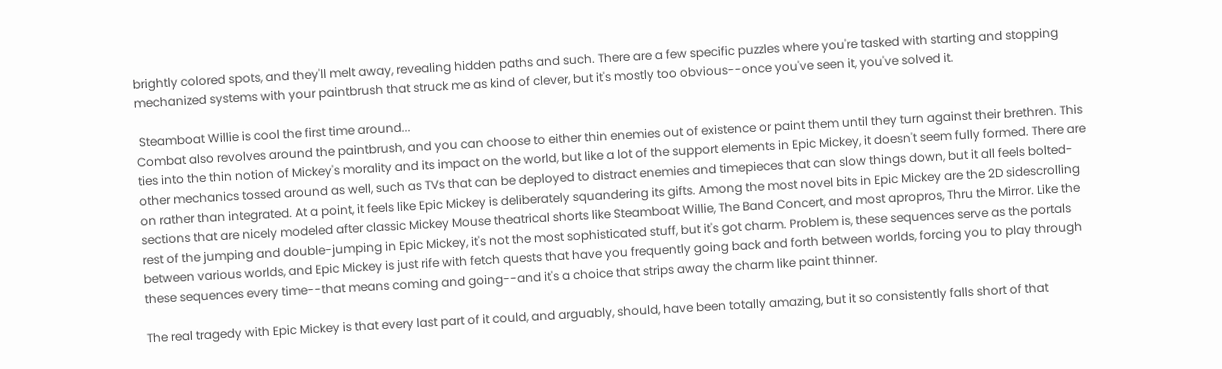brightly colored spots, and they'll melt away, revealing hidden paths and such. There are a few specific puzzles where you're tasked with starting and stopping mechanized systems with your paintbrush that struck me as kind of clever, but it's mostly too obvious--once you've seen it, you've solved it.

 Steamboat Willie is cool the first time around...
Combat also revolves around the paintbrush, and you can choose to either thin enemies out of existence or paint them until they turn against their brethren. This ties into the thin notion of Mickey's morality and its impact on the world, but like a lot of the support elements in Epic Mickey, it doesn't seem fully formed. There are other mechanics tossed around as well, such as TVs that can be deployed to distract enemies and timepieces that can slow things down, but it all feels bolted-on rather than integrated. At a point, it feels like Epic Mickey is deliberately squandering its gifts. Among the most novel bits in Epic Mickey are the 2D sidescrolling sections that are nicely modeled after classic Mickey Mouse theatrical shorts like Steamboat Willie, The Band Concert, and most apropros, Thru the Mirror. Like the rest of the jumping and double-jumping in Epic Mickey, it's not the most sophisticated stuff, but it's got charm. Problem is, these sequences serve as the portals between various worlds, and Epic Mickey is just rife with fetch quests that have you frequently going back and forth between worlds, forcing you to play through these sequences every time--that means coming and going--and it's a choice that strips away the charm like paint thinner.

The real tragedy with Epic Mickey is that every last part of it could, and arguably, should, have been totally amazing, but it so consistently falls short of that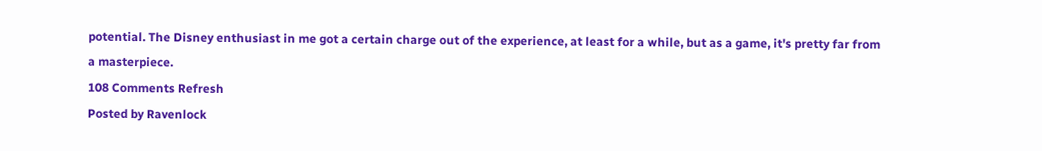potential. The Disney enthusiast in me got a certain charge out of the experience, at least for a while, but as a game, it's pretty far from a masterpiece.
108 Comments Refresh
Posted by Ravenlock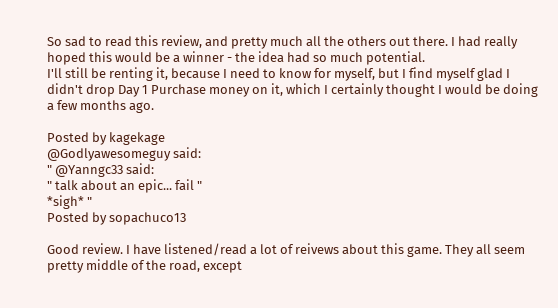So sad to read this review, and pretty much all the others out there. I had really hoped this would be a winner - the idea had so much potential.
I'll still be renting it, because I need to know for myself, but I find myself glad I didn't drop Day 1 Purchase money on it, which I certainly thought I would be doing a few months ago.

Posted by kagekage
@Godlyawesomeguy said:
" @Yanngc33 said:
" talk about an epic... fail "
*sigh* "
Posted by sopachuco13

Good review. I have listened/read a lot of reivews about this game. They all seem pretty middle of the road, except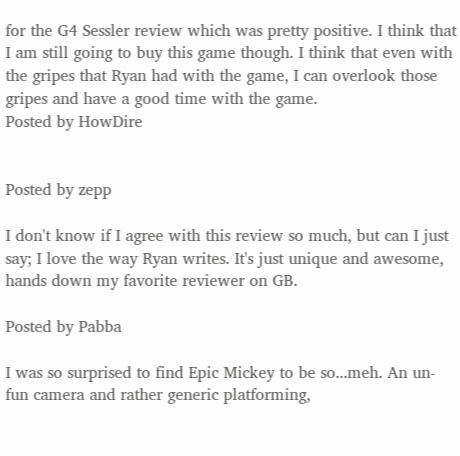for the G4 Sessler review which was pretty positive. I think that I am still going to buy this game though. I think that even with the gripes that Ryan had with the game, I can overlook those gripes and have a good time with the game.
Posted by HowDire


Posted by zepp

I don't know if I agree with this review so much, but can I just say; I love the way Ryan writes. It's just unique and awesome, hands down my favorite reviewer on GB.

Posted by Pabba

I was so surprised to find Epic Mickey to be so...meh. An un-fun camera and rather generic platforming,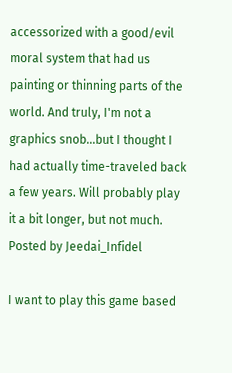accessorized with a good/evil moral system that had us painting or thinning parts of the world. And truly, I'm not a graphics snob...but I thought I had actually time-traveled back a few years. Will probably play it a bit longer, but not much.
Posted by Jeedai_Infidel

I want to play this game based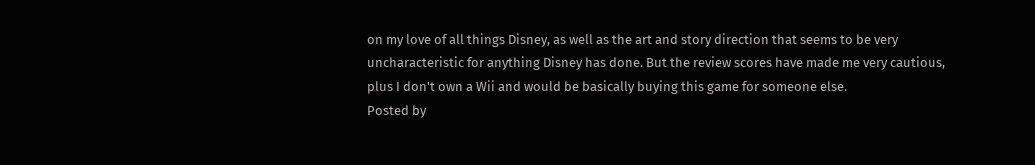on my love of all things Disney, as well as the art and story direction that seems to be very uncharacteristic for anything Disney has done. But the review scores have made me very cautious, plus I don't own a Wii and would be basically buying this game for someone else.
Posted by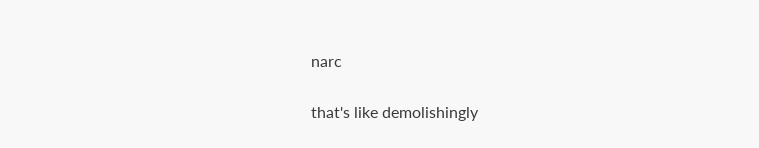narc

that's like demolishingly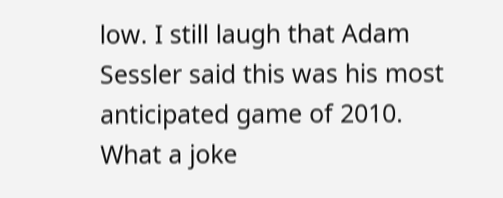low. I still laugh that Adam Sessler said this was his most anticipated game of 2010. What a joke